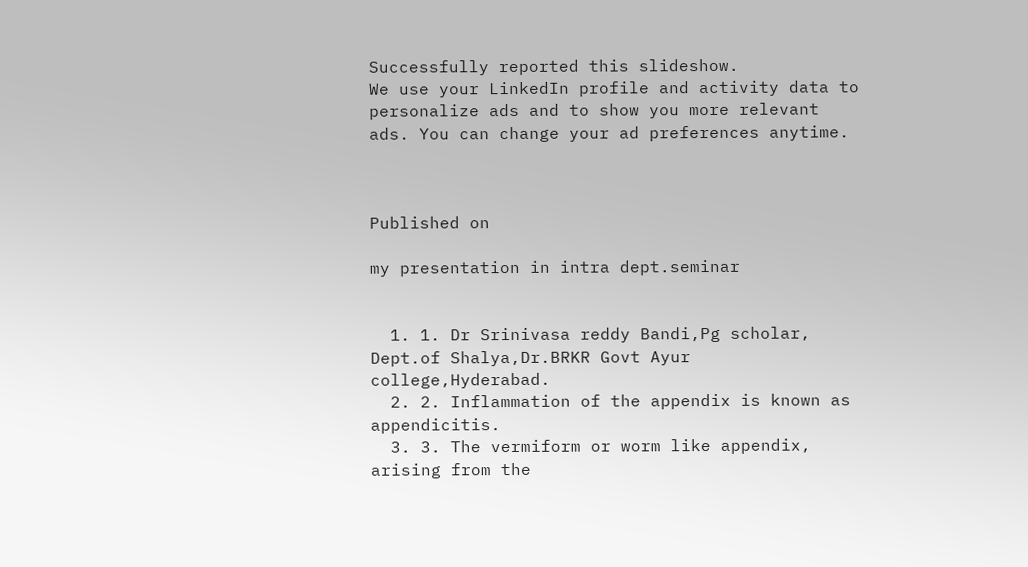Successfully reported this slideshow.
We use your LinkedIn profile and activity data to personalize ads and to show you more relevant ads. You can change your ad preferences anytime.



Published on

my presentation in intra dept.seminar


  1. 1. Dr Srinivasa reddy Bandi,Pg scholar, Dept.of Shalya,Dr.BRKR Govt Ayur college,Hyderabad.
  2. 2. Inflammation of the appendix is known as appendicitis.
  3. 3. The vermiform or worm like appendix, arising from the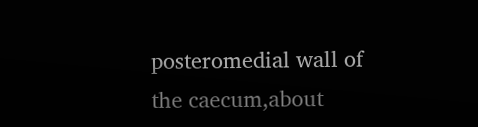posteromedial wall of the caecum,about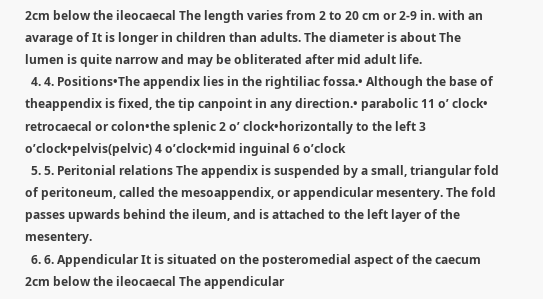2cm below the ileocaecal The length varies from 2 to 20 cm or 2-9 in. with an avarage of It is longer in children than adults. The diameter is about The lumen is quite narrow and may be obliterated after mid adult life.
  4. 4. Positions•The appendix lies in the rightiliac fossa.• Although the base of theappendix is fixed, the tip canpoint in any direction.• parabolic 11 o’ clock• retrocaecal or colon•the splenic 2 o’ clock•horizontally to the left 3 o’clock•pelvis(pelvic) 4 o’clock•mid inguinal 6 o’clock
  5. 5. Peritonial relations The appendix is suspended by a small, triangular fold of peritoneum, called the mesoappendix, or appendicular mesentery. The fold passes upwards behind the ileum, and is attached to the left layer of the mesentery.
  6. 6. Appendicular It is situated on the posteromedial aspect of the caecum 2cm below the ileocaecal The appendicular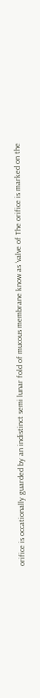orifice is occationally guarded by an indistinct semi lunar fold of mucous membrane know as ‘valve of The orifice is marked on the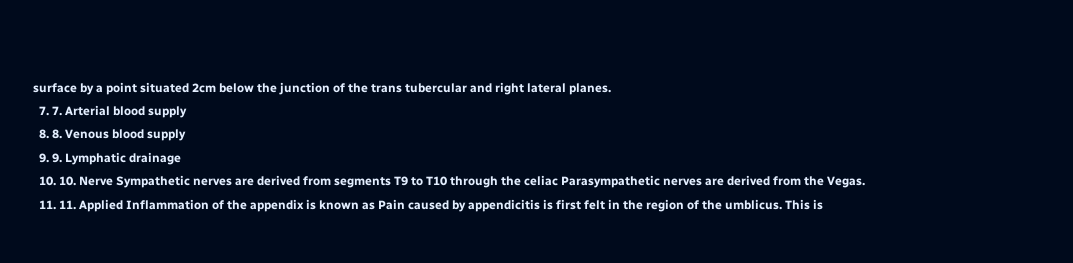surface by a point situated 2cm below the junction of the trans tubercular and right lateral planes.
  7. 7. Arterial blood supply
  8. 8. Venous blood supply
  9. 9. Lymphatic drainage
  10. 10. Nerve Sympathetic nerves are derived from segments T9 to T10 through the celiac Parasympathetic nerves are derived from the Vegas.
  11. 11. Applied Inflammation of the appendix is known as Pain caused by appendicitis is first felt in the region of the umblicus. This is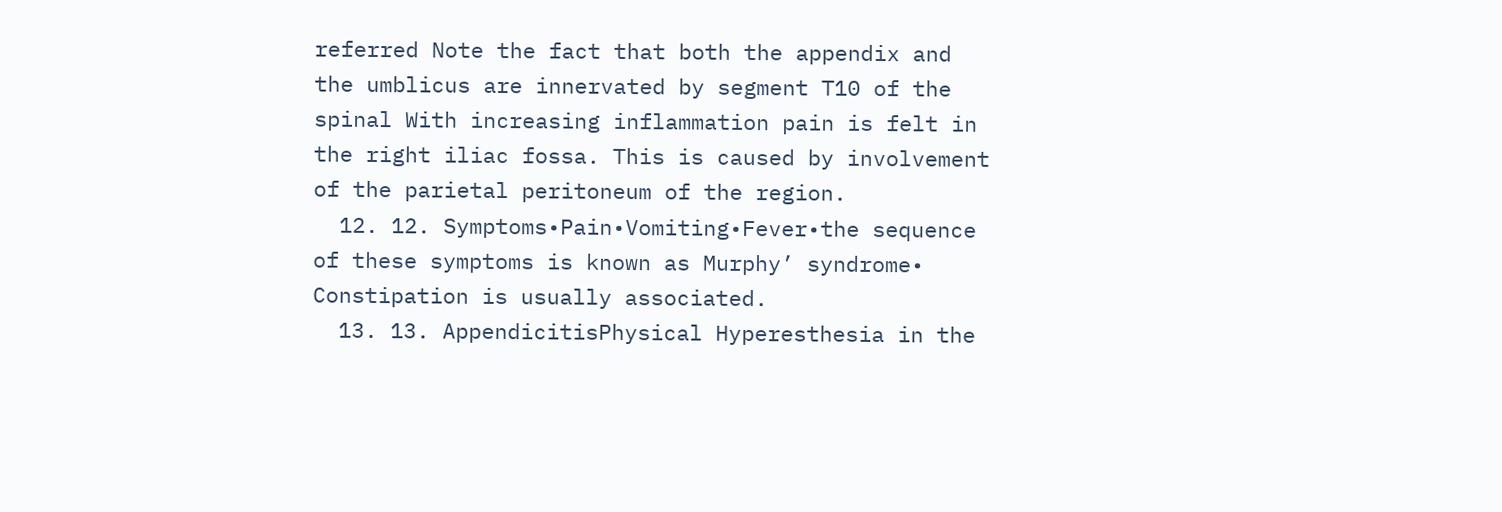referred Note the fact that both the appendix and the umblicus are innervated by segment T10 of the spinal With increasing inflammation pain is felt in the right iliac fossa. This is caused by involvement of the parietal peritoneum of the region.
  12. 12. Symptoms•Pain•Vomiting•Fever•the sequence of these symptoms is known as Murphy’ syndrome• Constipation is usually associated.
  13. 13. AppendicitisPhysical Hyperesthesia in the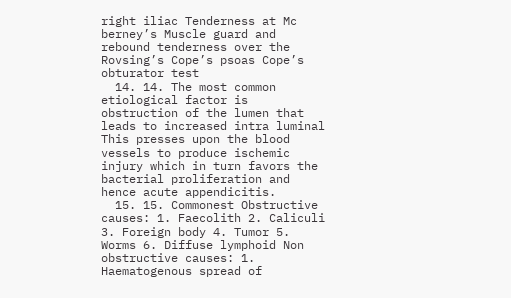right iliac Tenderness at Mc berney’s Muscle guard and rebound tenderness over the Rovsing’s Cope’s psoas Cope’s obturator test
  14. 14. The most common etiological factor is obstruction of the lumen that leads to increased intra luminal This presses upon the blood vessels to produce ischemic injury which in turn favors the bacterial proliferation and hence acute appendicitis.
  15. 15. Commonest Obstructive causes: 1. Faecolith 2. Caliculi 3. Foreign body 4. Tumor 5. Worms 6. Diffuse lymphoid Non obstructive causes: 1. Haematogenous spread of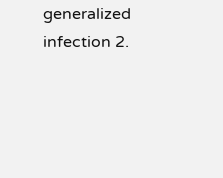generalized infection 2.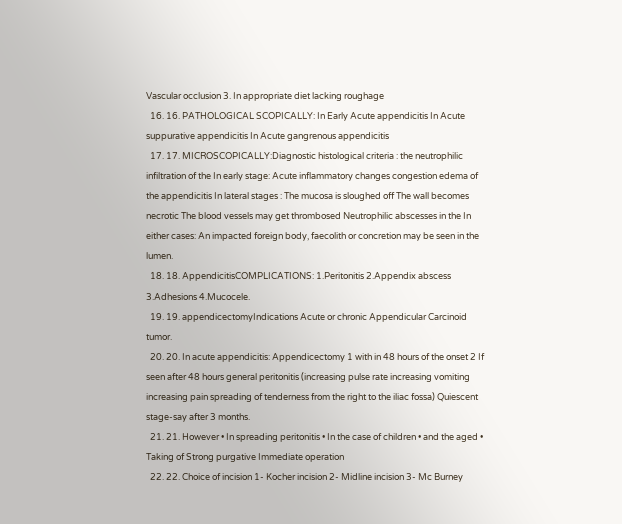Vascular occlusion 3. In appropriate diet lacking roughage
  16. 16. PATHOLOGICAL SCOPICALLY: In Early Acute appendicitis In Acute suppurative appendicitis In Acute gangrenous appendicitis
  17. 17. MICROSCOPICALLY:Diagnostic histological criteria : the neutrophilic infiltration of the In early stage: Acute inflammatory changes congestion edema of the appendicitis In lateral stages : The mucosa is sloughed off The wall becomes necrotic The blood vessels may get thrombosed Neutrophilic abscesses in the In either cases: An impacted foreign body, faecolith or concretion may be seen in the lumen.
  18. 18. AppendicitisCOMPLICATIONS: 1.Peritonitis 2.Appendix abscess 3.Adhesions 4.Mucocele.
  19. 19. appendicectomyIndications Acute or chronic Appendicular Carcinoid tumor.
  20. 20. In acute appendicitis: Appendicectomy 1 with in 48 hours of the onset 2 If seen after 48 hours general peritonitis (increasing pulse rate increasing vomiting increasing pain spreading of tenderness from the right to the iliac fossa) Quiescent stage-say after 3 months.
  21. 21. However • In spreading peritonitis • In the case of children • and the aged • Taking of Strong purgative Immediate operation
  22. 22. Choice of incision 1- Kocher incision 2- Midline incision 3- Mc Burney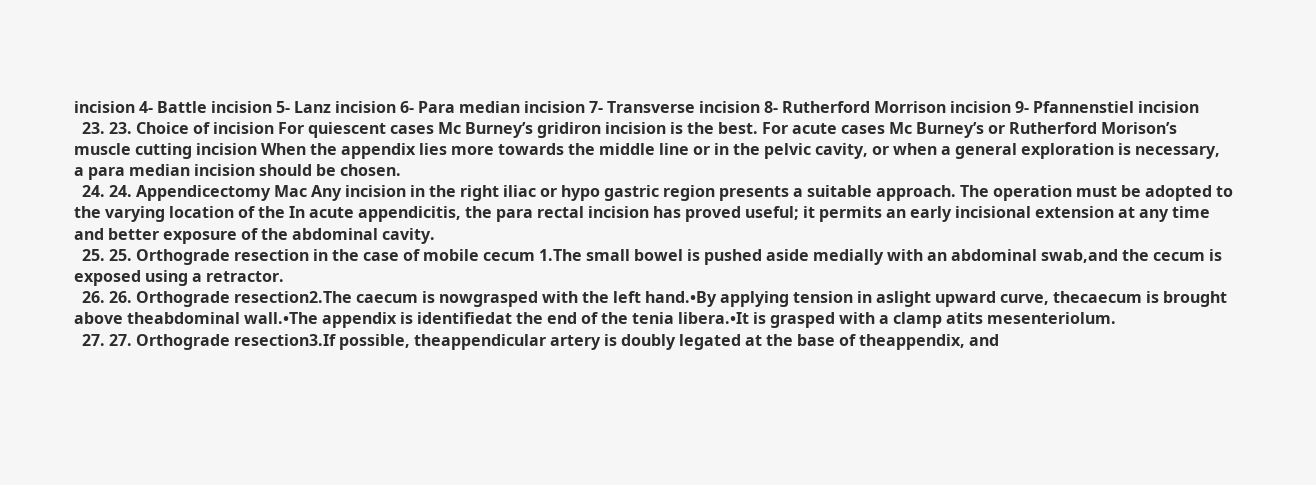incision 4- Battle incision 5- Lanz incision 6- Para median incision 7- Transverse incision 8- Rutherford Morrison incision 9- Pfannenstiel incision
  23. 23. Choice of incision For quiescent cases Mc Burney’s gridiron incision is the best. For acute cases Mc Burney’s or Rutherford Morison’s muscle cutting incision When the appendix lies more towards the middle line or in the pelvic cavity, or when a general exploration is necessary, a para median incision should be chosen.
  24. 24. Appendicectomy Mac Any incision in the right iliac or hypo gastric region presents a suitable approach. The operation must be adopted to the varying location of the In acute appendicitis, the para rectal incision has proved useful; it permits an early incisional extension at any time and better exposure of the abdominal cavity.
  25. 25. Orthograde resection in the case of mobile cecum 1.The small bowel is pushed aside medially with an abdominal swab,and the cecum is exposed using a retractor.
  26. 26. Orthograde resection2.The caecum is nowgrasped with the left hand.•By applying tension in aslight upward curve, thecaecum is brought above theabdominal wall.•The appendix is identifiedat the end of the tenia libera.•It is grasped with a clamp atits mesenteriolum.
  27. 27. Orthograde resection3.If possible, theappendicular artery is doubly legated at the base of theappendix, and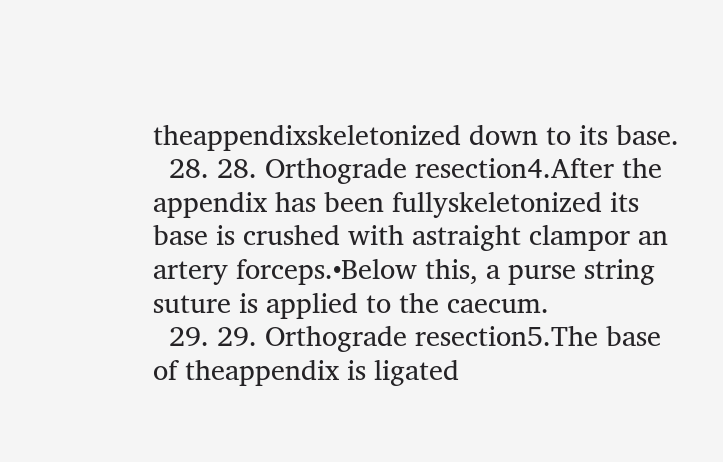theappendixskeletonized down to its base.
  28. 28. Orthograde resection4.After the appendix has been fullyskeletonized its base is crushed with astraight clampor an artery forceps.•Below this, a purse string suture is applied to the caecum.
  29. 29. Orthograde resection5.The base of theappendix is ligated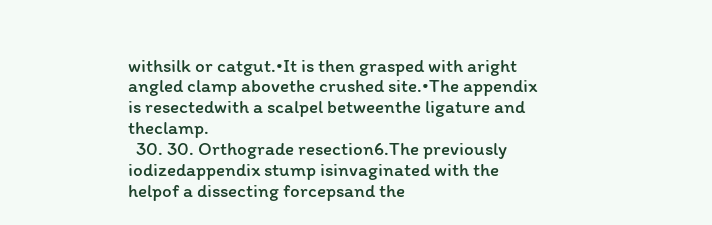withsilk or catgut.•It is then grasped with aright angled clamp abovethe crushed site.•The appendix is resectedwith a scalpel betweenthe ligature and theclamp.
  30. 30. Orthograde resection6.The previously iodizedappendix stump isinvaginated with the helpof a dissecting forcepsand the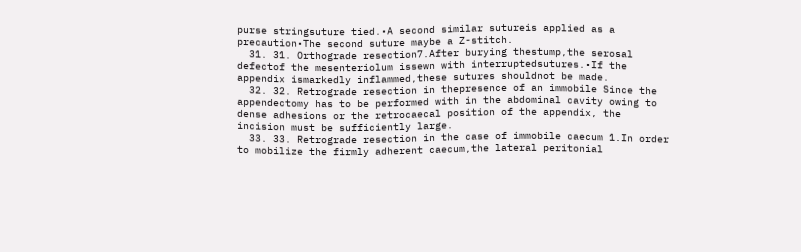purse stringsuture tied.•A second similar sutureis applied as a precaution•The second suture maybe a Z-stitch.
  31. 31. Orthograde resection7.After burying thestump,the serosal defectof the mesenteriolum issewn with interruptedsutures.•If the appendix ismarkedly inflammed,these sutures shouldnot be made.
  32. 32. Retrograde resection in thepresence of an immobile Since the appendectomy has to be performed with in the abdominal cavity owing to dense adhesions or the retrocaecal position of the appendix, the incision must be sufficiently large.
  33. 33. Retrograde resection in the case of immobile caecum 1.In order to mobilize the firmly adherent caecum,the lateral peritonial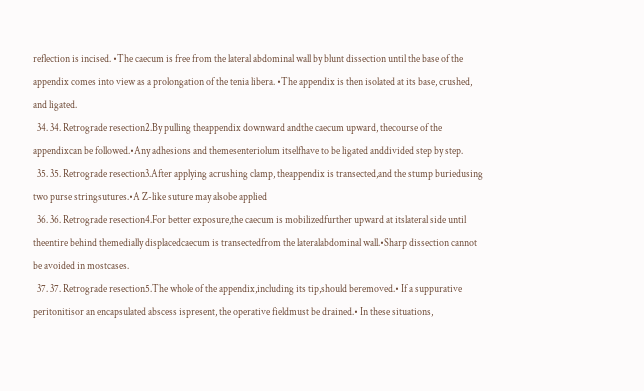reflection is incised. •The caecum is free from the lateral abdominal wall by blunt dissection until the base of the appendix comes into view as a prolongation of the tenia libera. •The appendix is then isolated at its base, crushed, and ligated.
  34. 34. Retrograde resection2.By pulling theappendix downward andthe caecum upward, thecourse of the appendixcan be followed.•Any adhesions and themesenteriolum itselfhave to be ligated anddivided step by step.
  35. 35. Retrograde resection3.After applying acrushing clamp, theappendix is transected,and the stump buriedusing two purse stringsutures.•A Z-like suture may alsobe applied
  36. 36. Retrograde resection4.For better exposure,the caecum is mobilizedfurther upward at itslateral side until theentire behind themedially displacedcaecum is transectedfrom the lateralabdominal wall.•Sharp dissection cannot be avoided in mostcases.
  37. 37. Retrograde resection5.The whole of the appendix,including its tip,should beremoved.• If a suppurative peritonitisor an encapsulated abscess ispresent, the operative fieldmust be drained.• In these situations,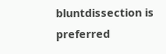bluntdissection is preferred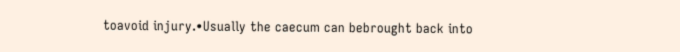toavoid injury.•Usually the caecum can bebrought back into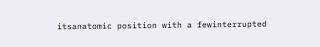itsanatomic position with a fewinterrupted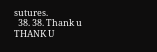sutures.
  38. 38. Thank u THANK U